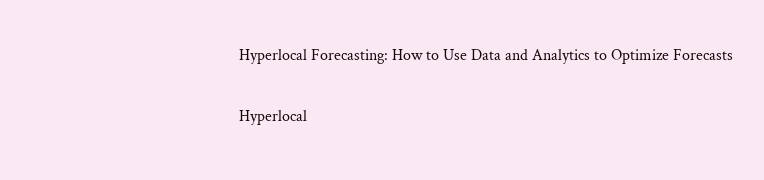Hyperlocal Forecasting: How to Use Data and Analytics to Optimize Forecasts

Hyperlocal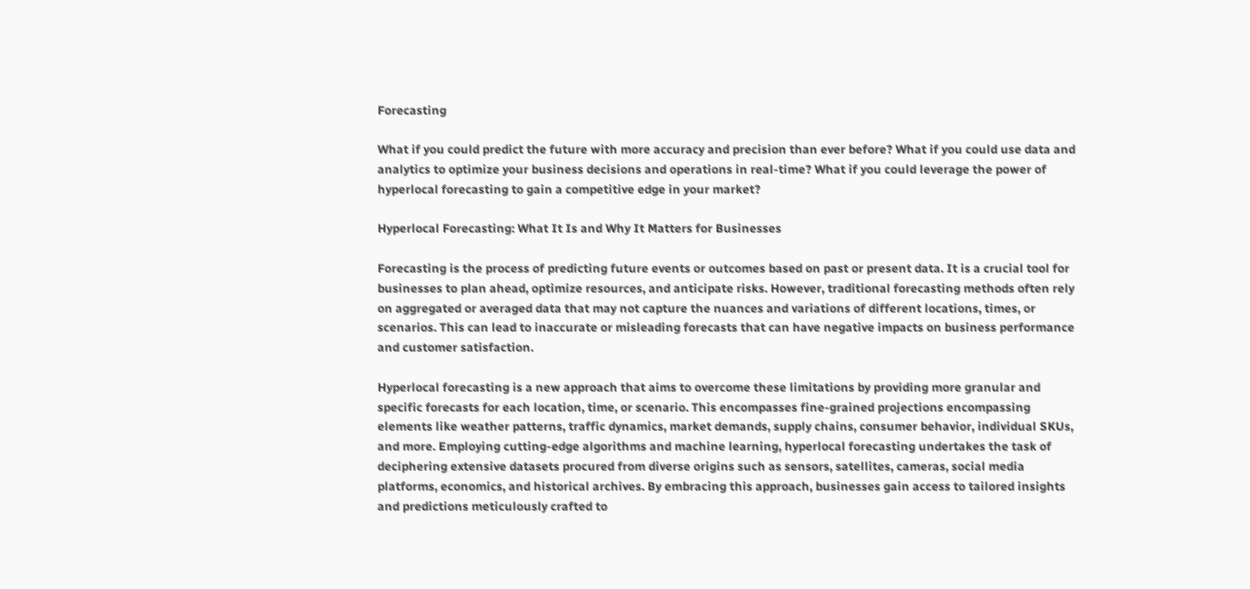Forecasting

What if you could predict the future with more accuracy and precision than ever before? What if you could use data and analytics to optimize your business decisions and operations in real-time? What if you could leverage the power of hyperlocal forecasting to gain a competitive edge in your market?

Hyperlocal Forecasting: What It Is and Why It Matters for Businesses

Forecasting is the process of predicting future events or outcomes based on past or present data. It is a crucial tool for businesses to plan ahead, optimize resources, and anticipate risks. However, traditional forecasting methods often rely on aggregated or averaged data that may not capture the nuances and variations of different locations, times, or scenarios. This can lead to inaccurate or misleading forecasts that can have negative impacts on business performance and customer satisfaction.

Hyperlocal forecasting is a new approach that aims to overcome these limitations by providing more granular and specific forecasts for each location, time, or scenario. This encompasses fine-grained projections encompassing elements like weather patterns, traffic dynamics, market demands, supply chains, consumer behavior, individual SKUs, and more. Employing cutting-edge algorithms and machine learning, hyperlocal forecasting undertakes the task of deciphering extensive datasets procured from diverse origins such as sensors, satellites, cameras, social media platforms, economics, and historical archives. By embracing this approach, businesses gain access to tailored insights and predictions meticulously crafted to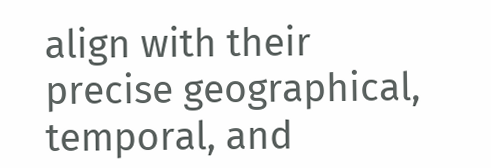align with their precise geographical, temporal, and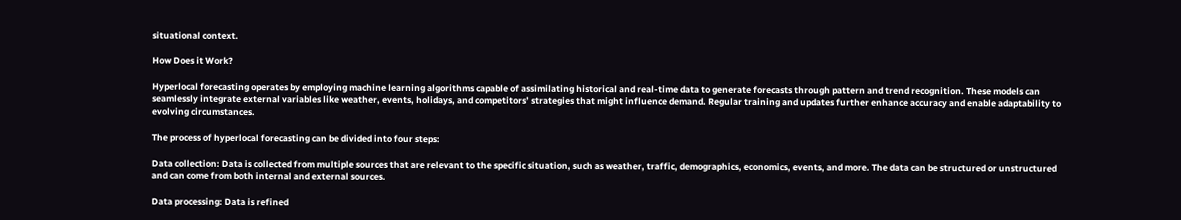situational context.

How Does it Work?

Hyperlocal forecasting operates by employing machine learning algorithms capable of assimilating historical and real-time data to generate forecasts through pattern and trend recognition. These models can seamlessly integrate external variables like weather, events, holidays, and competitors’ strategies that might influence demand. Regular training and updates further enhance accuracy and enable adaptability to evolving circumstances.

The process of hyperlocal forecasting can be divided into four steps:

Data collection: Data is collected from multiple sources that are relevant to the specific situation, such as weather, traffic, demographics, economics, events, and more. The data can be structured or unstructured and can come from both internal and external sources.

Data processing: Data is refined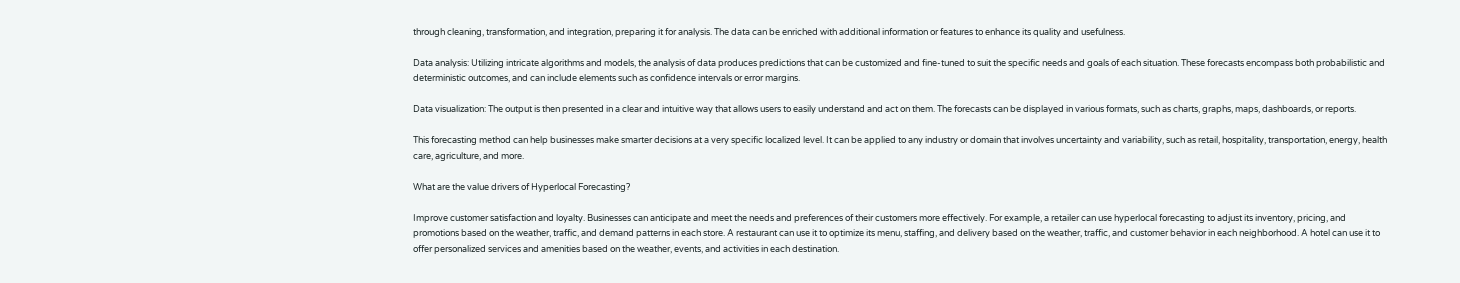through cleaning, transformation, and integration, preparing it for analysis. The data can be enriched with additional information or features to enhance its quality and usefulness.

Data analysis: Utilizing intricate algorithms and models, the analysis of data produces predictions that can be customized and fine-tuned to suit the specific needs and goals of each situation. These forecasts encompass both probabilistic and deterministic outcomes, and can include elements such as confidence intervals or error margins.

Data visualization: The output is then presented in a clear and intuitive way that allows users to easily understand and act on them. The forecasts can be displayed in various formats, such as charts, graphs, maps, dashboards, or reports.

This forecasting method can help businesses make smarter decisions at a very specific localized level. It can be applied to any industry or domain that involves uncertainty and variability, such as retail, hospitality, transportation, energy, health care, agriculture, and more.

What are the value drivers of Hyperlocal Forecasting?

Improve customer satisfaction and loyalty. Businesses can anticipate and meet the needs and preferences of their customers more effectively. For example, a retailer can use hyperlocal forecasting to adjust its inventory, pricing, and promotions based on the weather, traffic, and demand patterns in each store. A restaurant can use it to optimize its menu, staffing, and delivery based on the weather, traffic, and customer behavior in each neighborhood. A hotel can use it to offer personalized services and amenities based on the weather, events, and activities in each destination.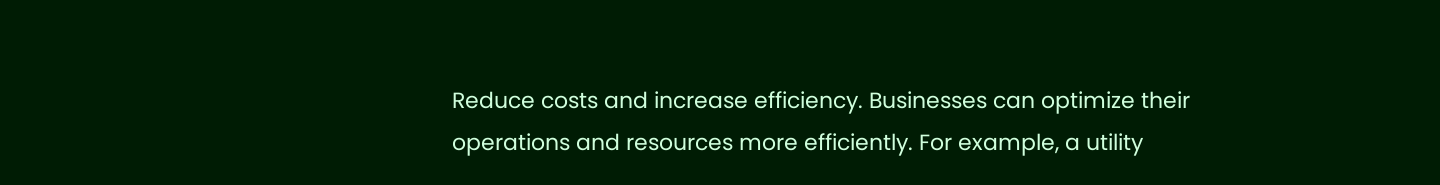Reduce costs and increase efficiency. Businesses can optimize their operations and resources more efficiently. For example, a utility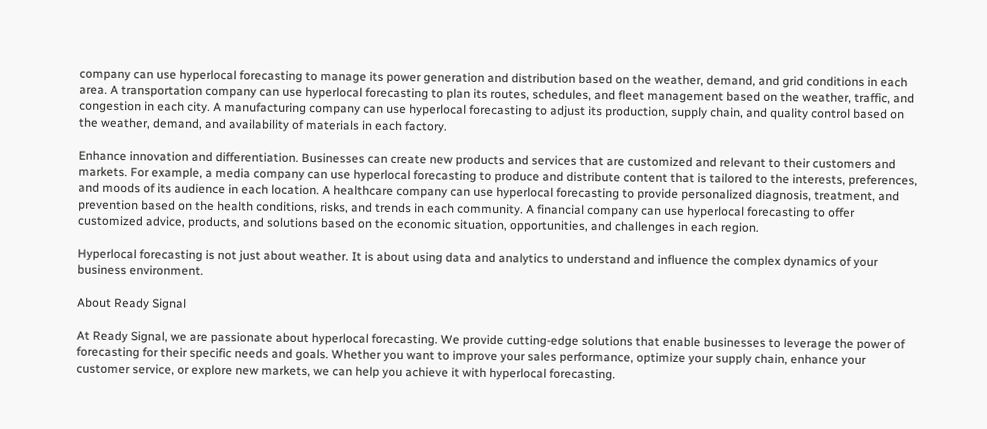company can use hyperlocal forecasting to manage its power generation and distribution based on the weather, demand, and grid conditions in each area. A transportation company can use hyperlocal forecasting to plan its routes, schedules, and fleet management based on the weather, traffic, and congestion in each city. A manufacturing company can use hyperlocal forecasting to adjust its production, supply chain, and quality control based on the weather, demand, and availability of materials in each factory.

Enhance innovation and differentiation. Businesses can create new products and services that are customized and relevant to their customers and markets. For example, a media company can use hyperlocal forecasting to produce and distribute content that is tailored to the interests, preferences, and moods of its audience in each location. A healthcare company can use hyperlocal forecasting to provide personalized diagnosis, treatment, and prevention based on the health conditions, risks, and trends in each community. A financial company can use hyperlocal forecasting to offer customized advice, products, and solutions based on the economic situation, opportunities, and challenges in each region.

Hyperlocal forecasting is not just about weather. It is about using data and analytics to understand and influence the complex dynamics of your business environment.

About Ready Signal

At Ready Signal, we are passionate about hyperlocal forecasting. We provide cutting-edge solutions that enable businesses to leverage the power of forecasting for their specific needs and goals. Whether you want to improve your sales performance, optimize your supply chain, enhance your customer service, or explore new markets, we can help you achieve it with hyperlocal forecasting.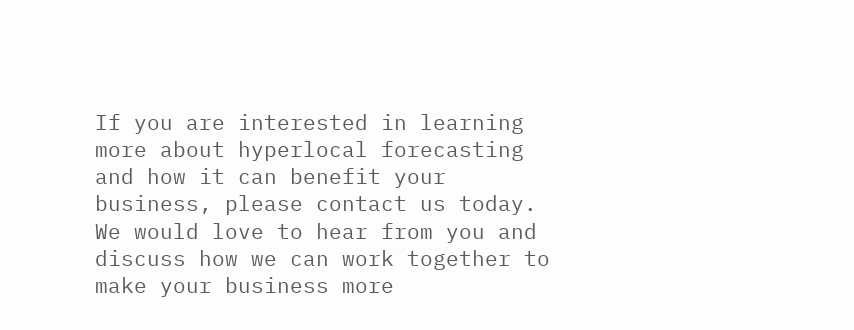If you are interested in learning more about hyperlocal forecasting and how it can benefit your business, please contact us today. We would love to hear from you and discuss how we can work together to make your business more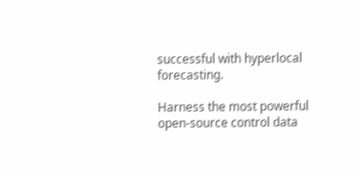successful with hyperlocal forecasting.

Harness the most powerful open-source control data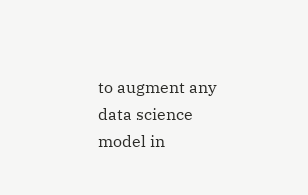to augment any data science model in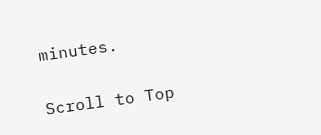minutes.

Scroll to Top